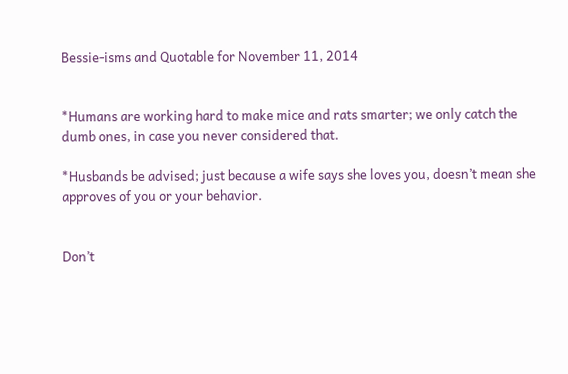Bessie-isms and Quotable for November 11, 2014


*Humans are working hard to make mice and rats smarter; we only catch the dumb ones, in case you never considered that.

*Husbands be advised; just because a wife says she loves you, doesn’t mean she approves of you or your behavior.


Don’t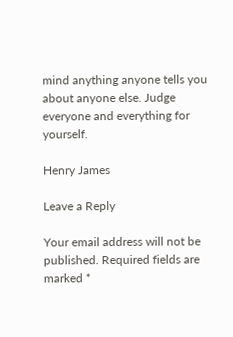mind anything anyone tells you about anyone else. Judge everyone and everything for yourself.

Henry James

Leave a Reply

Your email address will not be published. Required fields are marked *